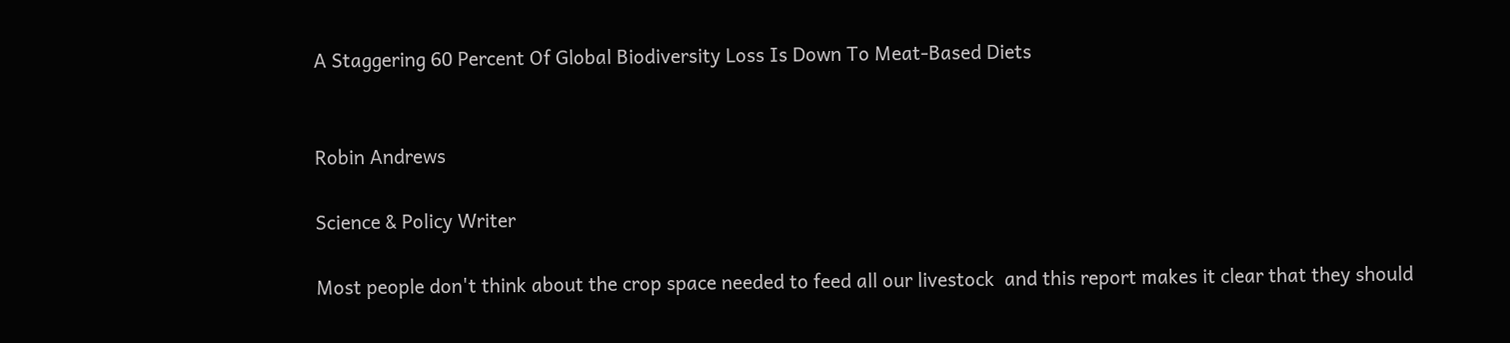A Staggering 60 Percent Of Global Biodiversity Loss Is Down To Meat-Based Diets


Robin Andrews

Science & Policy Writer

Most people don't think about the crop space needed to feed all our livestock  and this report makes it clear that they should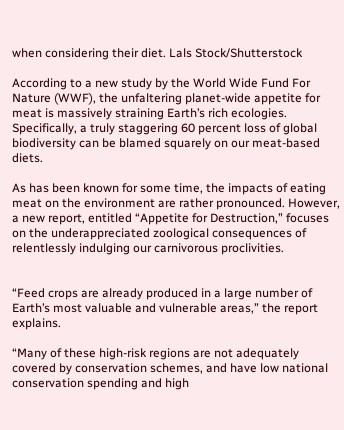when considering their diet. Lals Stock/Shutterstock

According to a new study by the World Wide Fund For Nature (WWF), the unfaltering planet-wide appetite for meat is massively straining Earth’s rich ecologies. Specifically, a truly staggering 60 percent loss of global biodiversity can be blamed squarely on our meat-based diets.

As has been known for some time, the impacts of eating meat on the environment are rather pronounced. However, a new report, entitled “Appetite for Destruction,” focuses on the underappreciated zoological consequences of relentlessly indulging our carnivorous proclivities.


“Feed crops are already produced in a large number of Earth’s most valuable and vulnerable areas,” the report explains.

“Many of these high-risk regions are not adequately covered by conservation schemes, and have low national conservation spending and high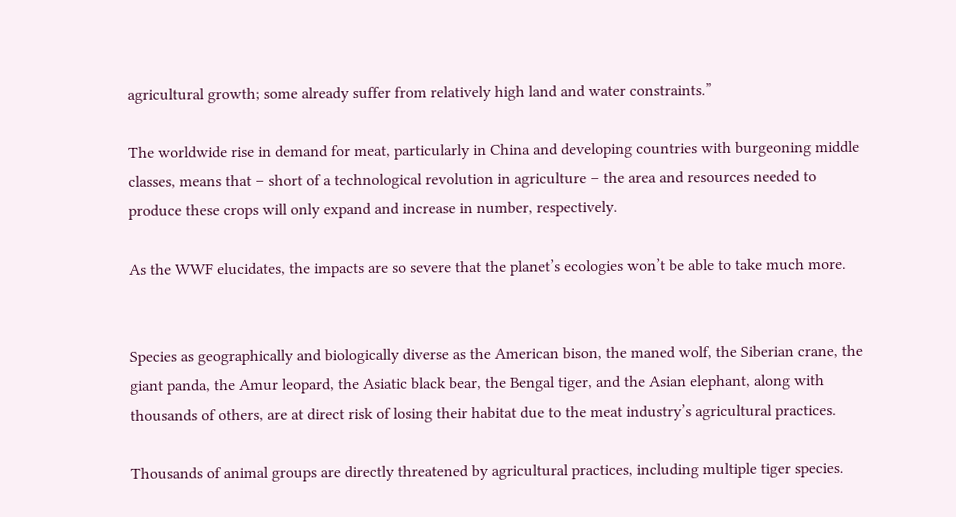agricultural growth; some already suffer from relatively high land and water constraints.”

The worldwide rise in demand for meat, particularly in China and developing countries with burgeoning middle classes, means that – short of a technological revolution in agriculture – the area and resources needed to produce these crops will only expand and increase in number, respectively.

As the WWF elucidates, the impacts are so severe that the planet’s ecologies won’t be able to take much more.


Species as geographically and biologically diverse as the American bison, the maned wolf, the Siberian crane, the giant panda, the Amur leopard, the Asiatic black bear, the Bengal tiger, and the Asian elephant, along with thousands of others, are at direct risk of losing their habitat due to the meat industry’s agricultural practices.

Thousands of animal groups are directly threatened by agricultural practices, including multiple tiger species.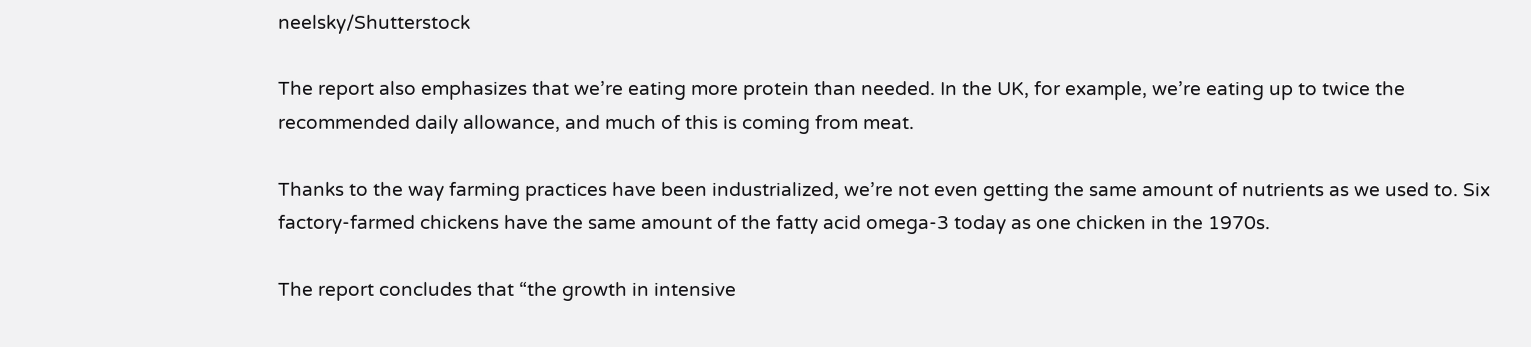neelsky/Shutterstock

The report also emphasizes that we’re eating more protein than needed. In the UK, for example, we’re eating up to twice the recommended daily allowance, and much of this is coming from meat.

Thanks to the way farming practices have been industrialized, we’re not even getting the same amount of nutrients as we used to. Six factory-farmed chickens have the same amount of the fatty acid omega-3 today as one chicken in the 1970s.

The report concludes that “the growth in intensive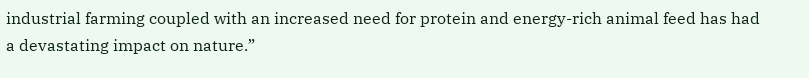industrial farming coupled with an increased need for protein and energy-rich animal feed has had a devastating impact on nature.”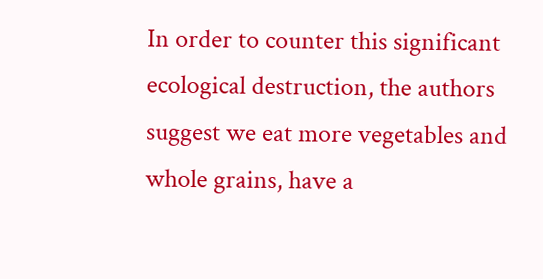In order to counter this significant ecological destruction, the authors suggest we eat more vegetables and whole grains, have a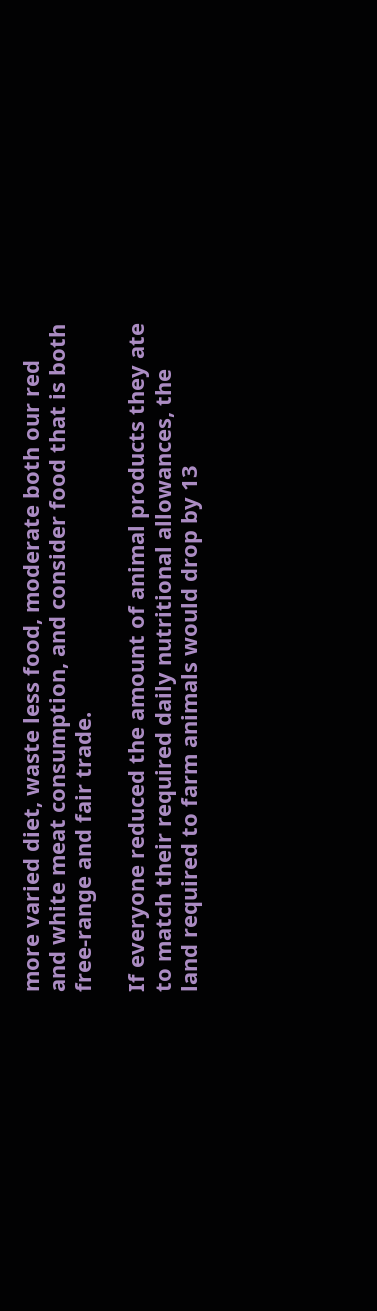more varied diet, waste less food, moderate both our red and white meat consumption, and consider food that is both free-range and fair trade.

If everyone reduced the amount of animal products they ate to match their required daily nutritional allowances, the land required to farm animals would drop by 13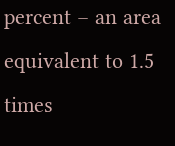percent – an area equivalent to 1.5 times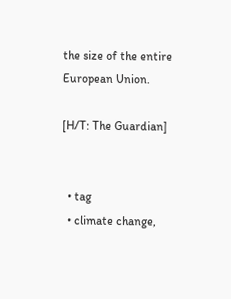the size of the entire European Union.

[H/T: The Guardian]


  • tag
  • climate change,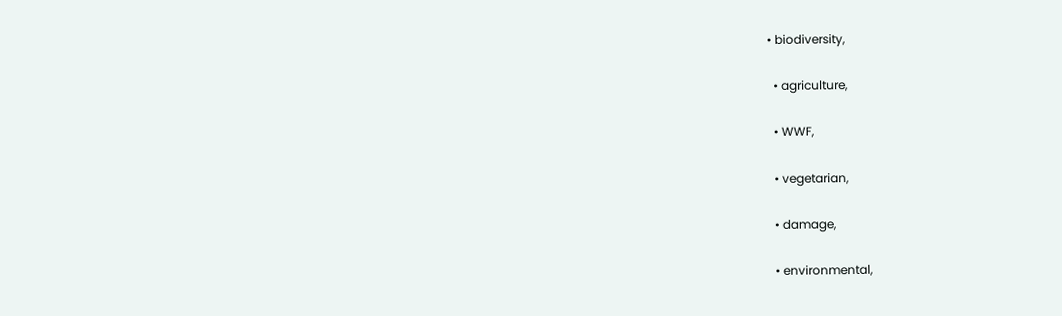• biodiversity,

  • agriculture,

  • WWF,

  • vegetarian,

  • damage,

  • environmental,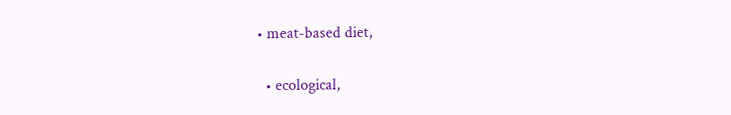• meat-based diet,

  • ecological,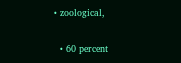• zoological,

  • 60 percent